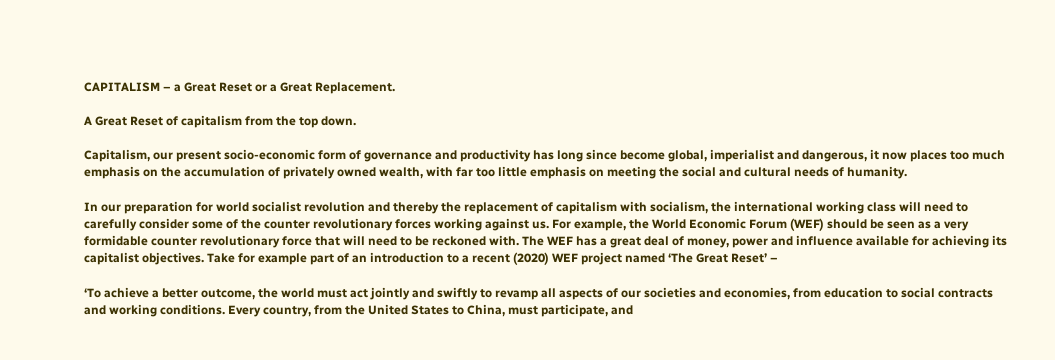CAPITALISM – a Great Reset or a Great Replacement.

A Great Reset of capitalism from the top down.

Capitalism, our present socio-economic form of governance and productivity has long since become global, imperialist and dangerous, it now places too much emphasis on the accumulation of privately owned wealth, with far too little emphasis on meeting the social and cultural needs of humanity.

In our preparation for world socialist revolution and thereby the replacement of capitalism with socialism, the international working class will need to carefully consider some of the counter revolutionary forces working against us. For example, the World Economic Forum (WEF) should be seen as a very formidable counter revolutionary force that will need to be reckoned with. The WEF has a great deal of money, power and influence available for achieving its capitalist objectives. Take for example part of an introduction to a recent (2020) WEF project named ‘The Great Reset’ –

‘To achieve a better outcome, the world must act jointly and swiftly to revamp all aspects of our societies and economies, from education to social contracts and working conditions. Every country, from the United States to China, must participate, and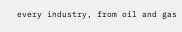every industry, from oil and gas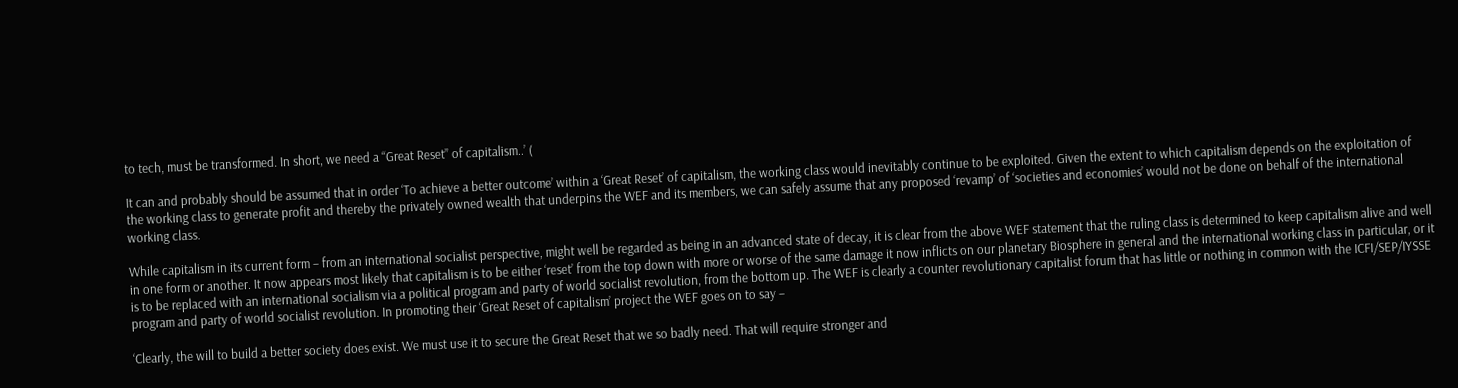to tech, must be transformed. In short, we need a “Great Reset” of capitalism..’ (

It can and probably should be assumed that in order ‘To achieve a better outcome’ within a ‘Great Reset’ of capitalism, the working class would inevitably continue to be exploited. Given the extent to which capitalism depends on the exploitation of the working class to generate profit and thereby the privately owned wealth that underpins the WEF and its members, we can safely assume that any proposed ‘revamp’ of ‘societies and economies’ would not be done on behalf of the international working class.

While capitalism in its current form – from an international socialist perspective, might well be regarded as being in an advanced state of decay, it is clear from the above WEF statement that the ruling class is determined to keep capitalism alive and well in one form or another. It now appears most likely that capitalism is to be either ‘reset’ from the top down with more or worse of the same damage it now inflicts on our planetary Biosphere in general and the international working class in particular, or it is to be replaced with an international socialism via a political program and party of world socialist revolution, from the bottom up. The WEF is clearly a counter revolutionary capitalist forum that has little or nothing in common with the ICFI/SEP/IYSSE program and party of world socialist revolution. In promoting their ‘Great Reset of capitalism’ project the WEF goes on to say –

‘Clearly, the will to build a better society does exist. We must use it to secure the Great Reset that we so badly need. That will require stronger and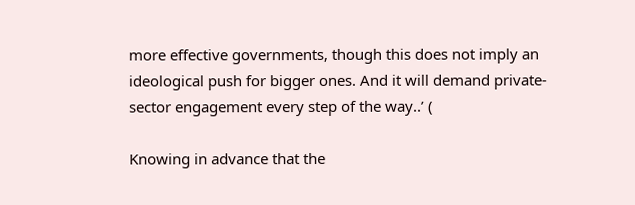more effective governments, though this does not imply an ideological push for bigger ones. And it will demand private-sector engagement every step of the way..’ (

Knowing in advance that the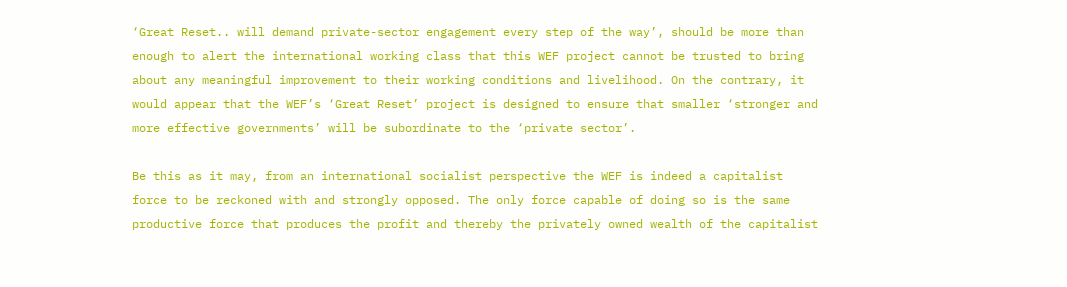‘Great Reset.. will demand private-sector engagement every step of the way’, should be more than enough to alert the international working class that this WEF project cannot be trusted to bring about any meaningful improvement to their working conditions and livelihood. On the contrary, it would appear that the WEF’s ‘Great Reset’ project is designed to ensure that smaller ‘stronger and more effective governments’ will be subordinate to the ‘private sector’.

Be this as it may, from an international socialist perspective the WEF is indeed a capitalist force to be reckoned with and strongly opposed. The only force capable of doing so is the same productive force that produces the profit and thereby the privately owned wealth of the capitalist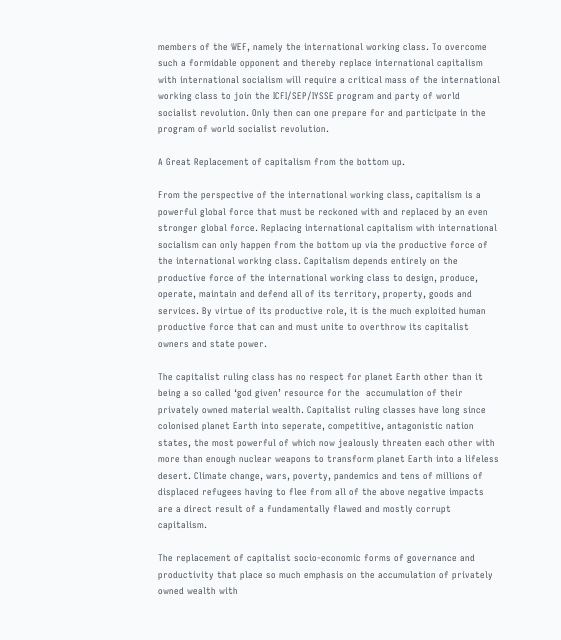members of the WEF, namely the international working class. To overcome such a formidable opponent and thereby replace international capitalism with international socialism will require a critical mass of the international working class to join the ICFI/SEP/IYSSE program and party of world socialist revolution. Only then can one prepare for and participate in the program of world socialist revolution.

A Great Replacement of capitalism from the bottom up.

From the perspective of the international working class, capitalism is a powerful global force that must be reckoned with and replaced by an even stronger global force. Replacing international capitalism with international socialism can only happen from the bottom up via the productive force of the international working class. Capitalism depends entirely on the productive force of the international working class to design, produce, operate, maintain and defend all of its territory, property, goods and services. By virtue of its productive role, it is the much exploited human productive force that can and must unite to overthrow its capitalist owners and state power.

The capitalist ruling class has no respect for planet Earth other than it being a so called ‘god given’ resource for the  accumulation of their privately owned material wealth. Capitalist ruling classes have long since colonised planet Earth into seperate, competitive, antagonistic nation states, the most powerful of which now jealously threaten each other with more than enough nuclear weapons to transform planet Earth into a lifeless desert. Climate change, wars, poverty, pandemics and tens of millions of displaced refugees having to flee from all of the above negative impacts are a direct result of a fundamentally flawed and mostly corrupt capitalism.

The replacement of capitalist socio-economic forms of governance and productivity that place so much emphasis on the accumulation of privately owned wealth with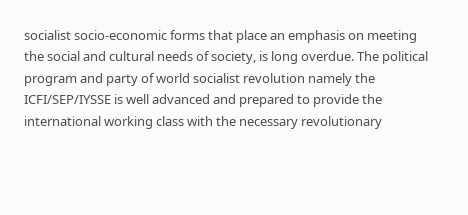socialist socio-economic forms that place an emphasis on meeting the social and cultural needs of society, is long overdue. The political program and party of world socialist revolution namely the ICFI/SEP/IYSSE is well advanced and prepared to provide the international working class with the necessary revolutionary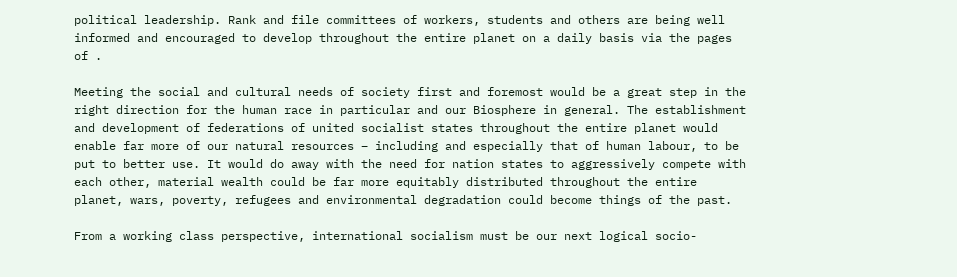political leadership. Rank and file committees of workers, students and others are being well informed and encouraged to develop throughout the entire planet on a daily basis via the pages of .

Meeting the social and cultural needs of society first and foremost would be a great step in the right direction for the human race in particular and our Biosphere in general. The establishment and development of federations of united socialist states throughout the entire planet would enable far more of our natural resources – including and especially that of human labour, to be put to better use. It would do away with the need for nation states to aggressively compete with each other, material wealth could be far more equitably distributed throughout the entire planet, wars, poverty, refugees and environmental degradation could become things of the past.

From a working class perspective, international socialism must be our next logical socio-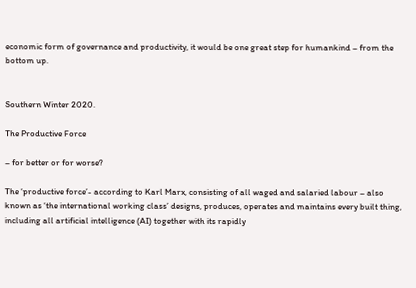economic form of governance and productivity, it would be one great step for humankind – from the bottom up.


Southern Winter 2020.

The Productive Force

– for better or for worse?

The ‘productive force’- according to Karl Marx, consisting of all waged and salaried labour – also known as ‘the international working class’ designs, produces, operates and maintains every built thing, including all artificial intelligence (AI) together with its rapidly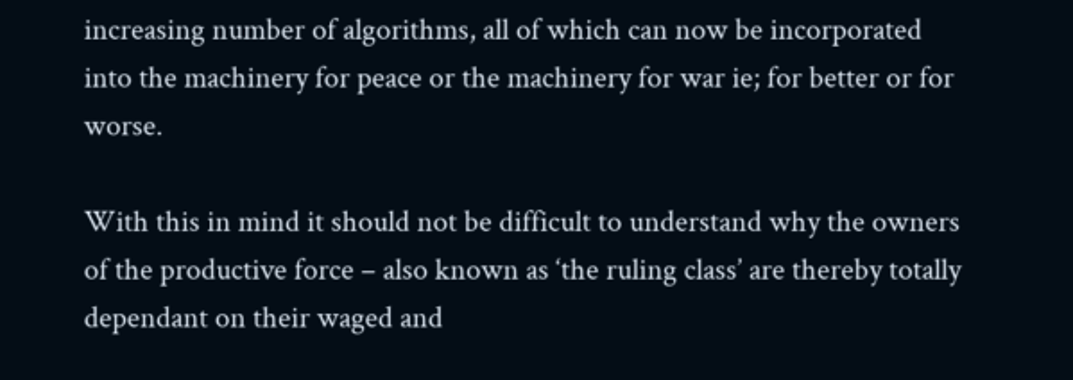increasing number of algorithms, all of which can now be incorporated into the machinery for peace or the machinery for war ie; for better or for worse.

With this in mind it should not be difficult to understand why the owners of the productive force – also known as ‘the ruling class’ are thereby totally dependant on their waged and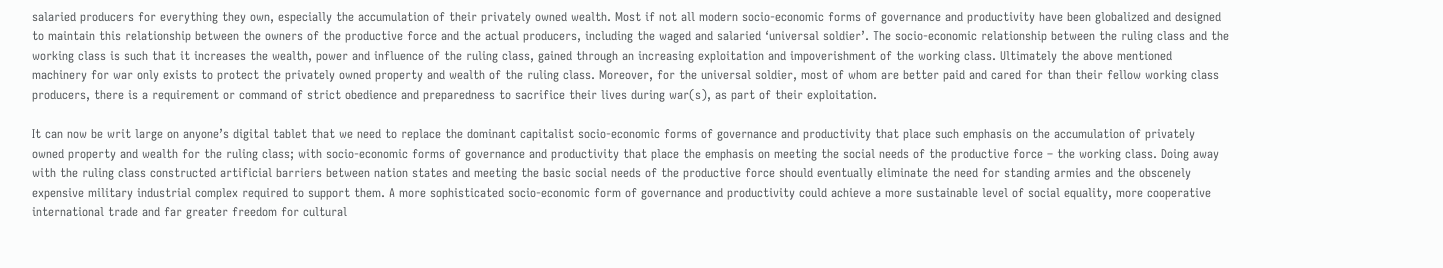salaried producers for everything they own, especially the accumulation of their privately owned wealth. Most if not all modern socio-economic forms of governance and productivity have been globalized and designed to maintain this relationship between the owners of the productive force and the actual producers, including the waged and salaried ‘universal soldier’. The socio-economic relationship between the ruling class and the working class is such that it increases the wealth, power and influence of the ruling class, gained through an increasing exploitation and impoverishment of the working class. Ultimately the above mentioned machinery for war only exists to protect the privately owned property and wealth of the ruling class. Moreover, for the universal soldier, most of whom are better paid and cared for than their fellow working class producers, there is a requirement or command of strict obedience and preparedness to sacrifice their lives during war(s), as part of their exploitation.

It can now be writ large on anyone’s digital tablet that we need to replace the dominant capitalist socio-economic forms of governance and productivity that place such emphasis on the accumulation of privately owned property and wealth for the ruling class; with socio-economic forms of governance and productivity that place the emphasis on meeting the social needs of the productive force – the working class. Doing away with the ruling class constructed artificial barriers between nation states and meeting the basic social needs of the productive force should eventually eliminate the need for standing armies and the obscenely expensive military industrial complex required to support them. A more sophisticated socio-economic form of governance and productivity could achieve a more sustainable level of social equality, more cooperative international trade and far greater freedom for cultural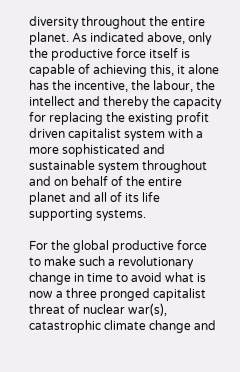diversity throughout the entire planet. As indicated above, only the productive force itself is capable of achieving this, it alone has the incentive, the labour, the intellect and thereby the capacity for replacing the existing profit driven capitalist system with a more sophisticated and sustainable system throughout and on behalf of the entire planet and all of its life supporting systems.

For the global productive force to make such a revolutionary change in time to avoid what is now a three pronged capitalist threat of nuclear war(s), catastrophic climate change and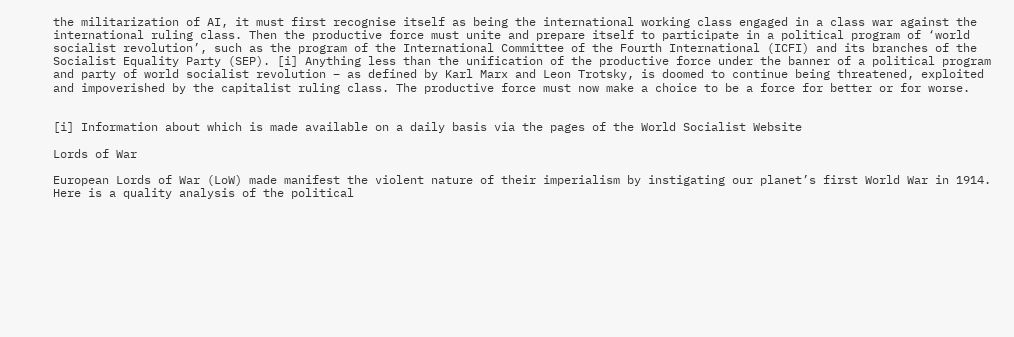the militarization of AI, it must first recognise itself as being the international working class engaged in a class war against the international ruling class. Then the productive force must unite and prepare itself to participate in a political program of ‘world socialist revolution’, such as the program of the International Committee of the Fourth International (ICFI) and its branches of the Socialist Equality Party (SEP). [i] Anything less than the unification of the productive force under the banner of a political program and party of world socialist revolution – as defined by Karl Marx and Leon Trotsky, is doomed to continue being threatened, exploited and impoverished by the capitalist ruling class. The productive force must now make a choice to be a force for better or for worse.


[i] Information about which is made available on a daily basis via the pages of the World Socialist Website

Lords of War

European Lords of War (LoW) made manifest the violent nature of their imperialism by instigating our planet’s first World War in 1914. Here is a quality analysis of the political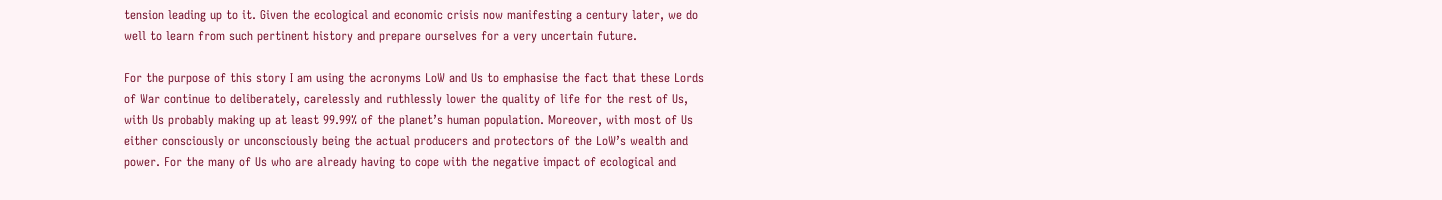tension leading up to it. Given the ecological and economic crisis now manifesting a century later, we do well to learn from such pertinent history and prepare ourselves for a very uncertain future.

For the purpose of this story I am using the acronyms LoW and Us to emphasise the fact that these Lords of War continue to deliberately, carelessly and ruthlessly lower the quality of life for the rest of Us, with Us probably making up at least 99.99% of the planet’s human population. Moreover, with most of Us either consciously or unconsciously being the actual producers and protectors of the LoW’s wealth and power. For the many of Us who are already having to cope with the negative impact of ecological and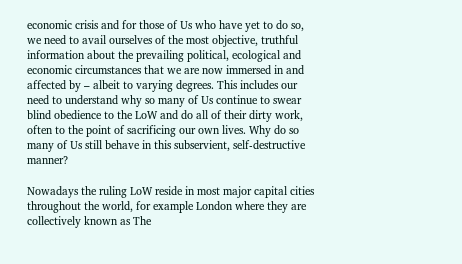economic crisis and for those of Us who have yet to do so, we need to avail ourselves of the most objective, truthful information about the prevailing political, ecological and economic circumstances that we are now immersed in and affected by – albeit to varying degrees. This includes our need to understand why so many of Us continue to swear blind obedience to the LoW and do all of their dirty work, often to the point of sacrificing our own lives. Why do so many of Us still behave in this subservient, self-destructive manner?

Nowadays the ruling LoW reside in most major capital cities throughout the world, for example London where they are collectively known as The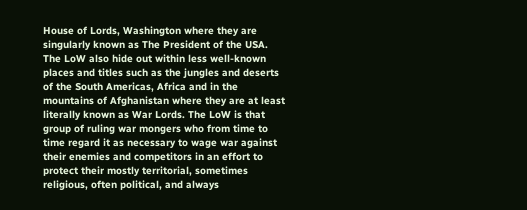House of Lords, Washington where they are singularly known as The President of the USA. The LoW also hide out within less well-known places and titles such as the jungles and deserts of the South Americas, Africa and in the mountains of Afghanistan where they are at least literally known as War Lords. The LoW is that group of ruling war mongers who from time to time regard it as necessary to wage war against their enemies and competitors in an effort to protect their mostly territorial, sometimes religious, often political, and always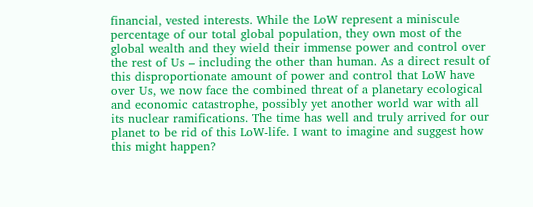financial, vested interests. While the LoW represent a miniscule percentage of our total global population, they own most of the global wealth and they wield their immense power and control over the rest of Us – including the other than human. As a direct result of this disproportionate amount of power and control that LoW have over Us, we now face the combined threat of a planetary ecological and economic catastrophe, possibly yet another world war with all its nuclear ramifications. The time has well and truly arrived for our planet to be rid of this LoW-life. I want to imagine and suggest how this might happen?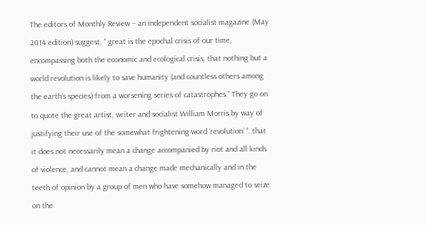The editors of Monthly Review – an independent socialist magazine (May 2014 edition) suggest, “ great is the epochal crisis of our time, encompassing both the economic and ecological crisis, that nothing but a world revolution is likely to save humanity (and countless others among the earth’s species) from a worsening series of catastrophes.” They go on to quote the great artist, writer and socialist William Morris by way of justifying their use of the somewhat frightening word ‘revolution’ “..that it does not necessarily mean a change accompanied by riot and all kinds of violence, and cannot mean a change made mechanically and in the teeth of opinion by a group of men who have somehow managed to seize on the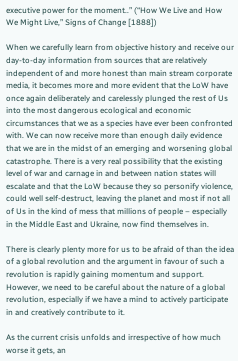executive power for the moment..” (“How We Live and How We Might Live,” Signs of Change [1888])

When we carefully learn from objective history and receive our day-to-day information from sources that are relatively independent of and more honest than main stream corporate media, it becomes more and more evident that the LoW have once again deliberately and carelessly plunged the rest of Us into the most dangerous ecological and economic circumstances that we as a species have ever been confronted with. We can now receive more than enough daily evidence that we are in the midst of an emerging and worsening global catastrophe. There is a very real possibility that the existing level of war and carnage in and between nation states will escalate and that the LoW because they so personify violence, could well self-destruct, leaving the planet and most if not all of Us in the kind of mess that millions of people – especially in the Middle East and Ukraine, now find themselves in.

There is clearly plenty more for us to be afraid of than the idea of a global revolution and the argument in favour of such a revolution is rapidly gaining momentum and support. However, we need to be careful about the nature of a global revolution, especially if we have a mind to actively participate in and creatively contribute to it.

As the current crisis unfolds and irrespective of how much worse it gets, an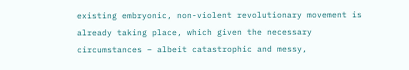existing embryonic, non-violent revolutionary movement is already taking place, which given the necessary circumstances – albeit catastrophic and messy,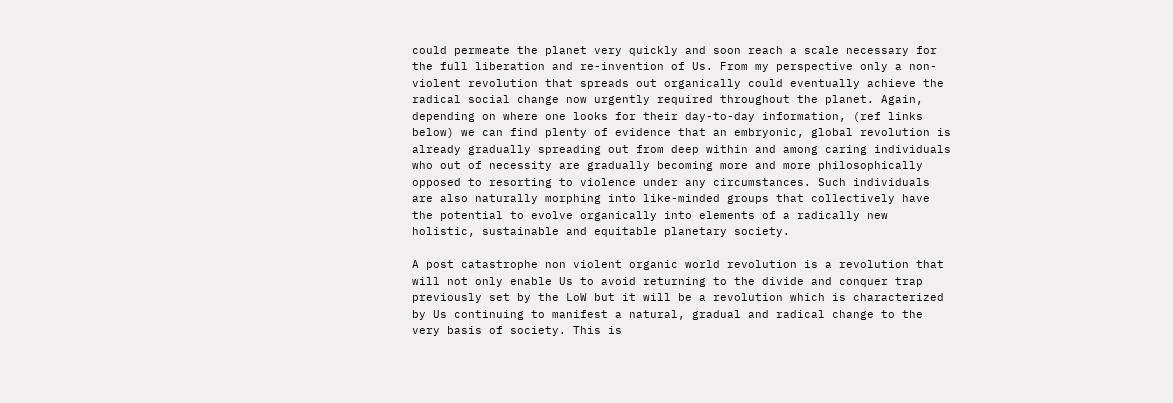could permeate the planet very quickly and soon reach a scale necessary for the full liberation and re-invention of Us. From my perspective only a non-violent revolution that spreads out organically could eventually achieve the radical social change now urgently required throughout the planet. Again, depending on where one looks for their day-to-day information, (ref links below) we can find plenty of evidence that an embryonic, global revolution is already gradually spreading out from deep within and among caring individuals who out of necessity are gradually becoming more and more philosophically opposed to resorting to violence under any circumstances. Such individuals are also naturally morphing into like-minded groups that collectively have the potential to evolve organically into elements of a radically new holistic, sustainable and equitable planetary society.

A post catastrophe non violent organic world revolution is a revolution that will not only enable Us to avoid returning to the divide and conquer trap previously set by the LoW but it will be a revolution which is characterized by Us continuing to manifest a natural, gradual and radical change to the very basis of society. This is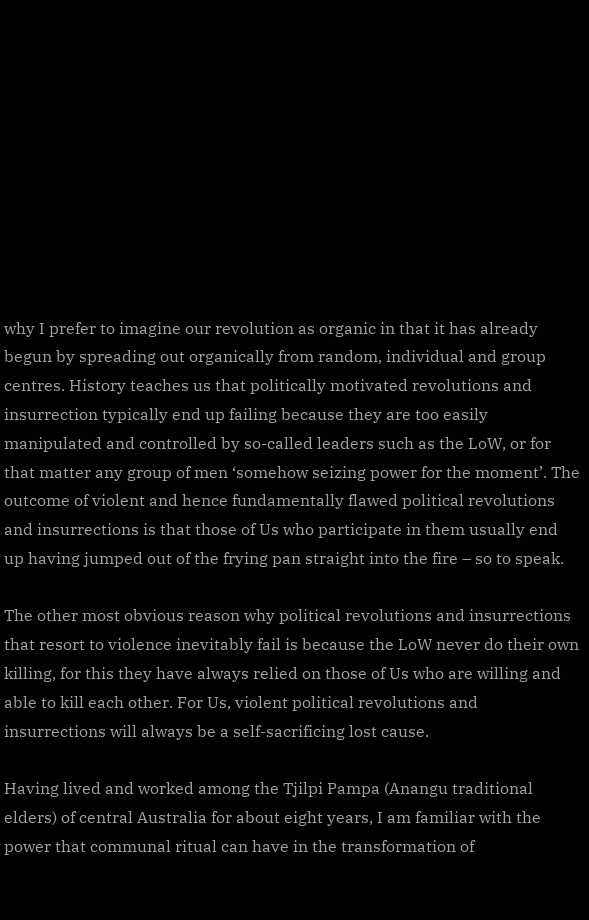why I prefer to imagine our revolution as organic in that it has already begun by spreading out organically from random, individual and group centres. History teaches us that politically motivated revolutions and insurrection typically end up failing because they are too easily manipulated and controlled by so-called leaders such as the LoW, or for that matter any group of men ‘somehow seizing power for the moment’. The outcome of violent and hence fundamentally flawed political revolutions and insurrections is that those of Us who participate in them usually end up having jumped out of the frying pan straight into the fire – so to speak.

The other most obvious reason why political revolutions and insurrections that resort to violence inevitably fail is because the LoW never do their own killing, for this they have always relied on those of Us who are willing and able to kill each other. For Us, violent political revolutions and insurrections will always be a self-sacrificing lost cause.

Having lived and worked among the Tjilpi Pampa (Anangu traditional elders) of central Australia for about eight years, I am familiar with the power that communal ritual can have in the transformation of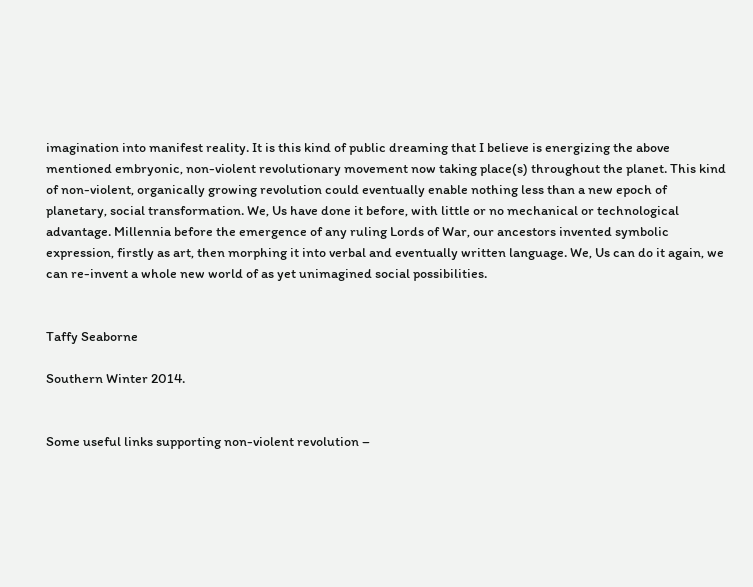imagination into manifest reality. It is this kind of public dreaming that I believe is energizing the above mentioned embryonic, non-violent revolutionary movement now taking place(s) throughout the planet. This kind of non-violent, organically growing revolution could eventually enable nothing less than a new epoch of planetary, social transformation. We, Us have done it before, with little or no mechanical or technological advantage. Millennia before the emergence of any ruling Lords of War, our ancestors invented symbolic expression, firstly as art, then morphing it into verbal and eventually written language. We, Us can do it again, we can re-invent a whole new world of as yet unimagined social possibilities.


Taffy Seaborne

Southern Winter 2014.


Some useful links supporting non-violent revolution –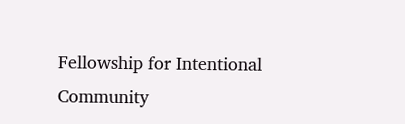Fellowship for Intentional Community